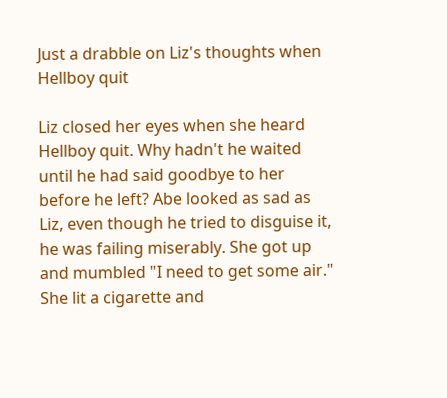Just a drabble on Liz's thoughts when Hellboy quit

Liz closed her eyes when she heard Hellboy quit. Why hadn't he waited until he had said goodbye to her before he left? Abe looked as sad as Liz, even though he tried to disguise it, he was failing miserably. She got up and mumbled "I need to get some air." She lit a cigarette and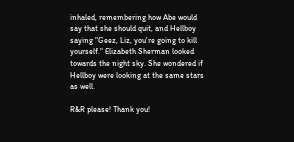inhaled, remembering how Abe would say that she should quit, and Hellboy saying "Geez, Liz, you're going to kill yourself." Elizabeth Sherman looked towards the night sky. She wondered if Hellboy were looking at the same stars as well.

R&R please! Thank you!